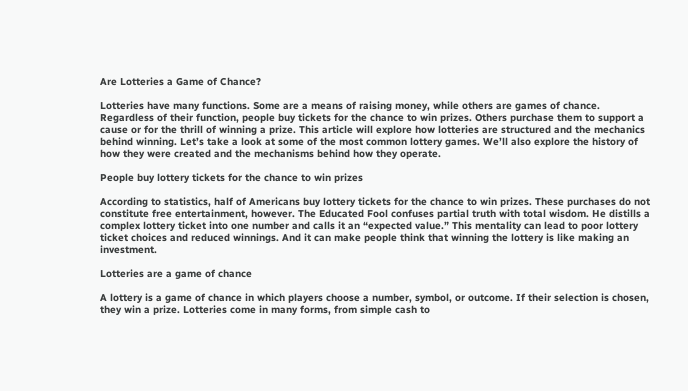Are Lotteries a Game of Chance?

Lotteries have many functions. Some are a means of raising money, while others are games of chance. Regardless of their function, people buy tickets for the chance to win prizes. Others purchase them to support a cause or for the thrill of winning a prize. This article will explore how lotteries are structured and the mechanics behind winning. Let’s take a look at some of the most common lottery games. We’ll also explore the history of how they were created and the mechanisms behind how they operate.

People buy lottery tickets for the chance to win prizes

According to statistics, half of Americans buy lottery tickets for the chance to win prizes. These purchases do not constitute free entertainment, however. The Educated Fool confuses partial truth with total wisdom. He distills a complex lottery ticket into one number and calls it an “expected value.” This mentality can lead to poor lottery ticket choices and reduced winnings. And it can make people think that winning the lottery is like making an investment.

Lotteries are a game of chance

A lottery is a game of chance in which players choose a number, symbol, or outcome. If their selection is chosen, they win a prize. Lotteries come in many forms, from simple cash to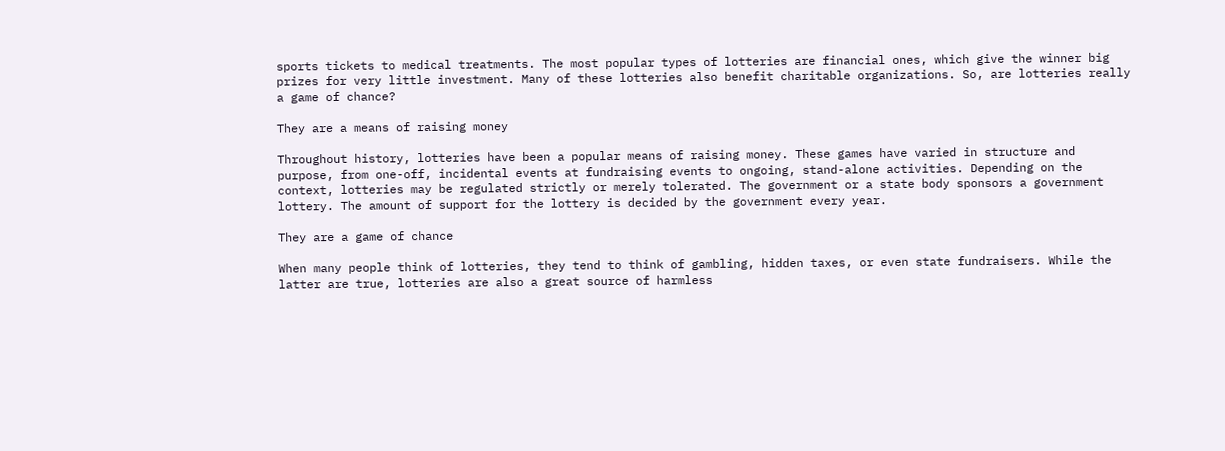sports tickets to medical treatments. The most popular types of lotteries are financial ones, which give the winner big prizes for very little investment. Many of these lotteries also benefit charitable organizations. So, are lotteries really a game of chance?

They are a means of raising money

Throughout history, lotteries have been a popular means of raising money. These games have varied in structure and purpose, from one-off, incidental events at fundraising events to ongoing, stand-alone activities. Depending on the context, lotteries may be regulated strictly or merely tolerated. The government or a state body sponsors a government lottery. The amount of support for the lottery is decided by the government every year.

They are a game of chance

When many people think of lotteries, they tend to think of gambling, hidden taxes, or even state fundraisers. While the latter are true, lotteries are also a great source of harmless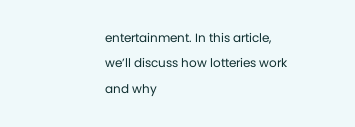entertainment. In this article, we’ll discuss how lotteries work and why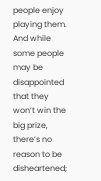people enjoy playing them. And while some people may be disappointed that they won’t win the big prize, there’s no reason to be disheartened;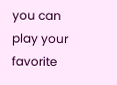you can play your favorite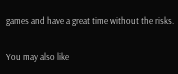games and have a great time without the risks.

You may also like